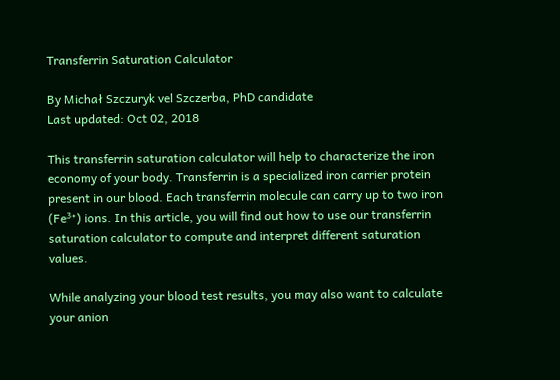Transferrin Saturation Calculator

By Michał Szczuryk vel Szczerba, PhD candidate
Last updated: Oct 02, 2018

This transferrin saturation calculator will help to characterize the iron economy of your body. Transferrin is a specialized iron carrier protein present in our blood. Each transferrin molecule can carry up to two iron (Fe³⁺) ions. In this article, you will find out how to use our transferrin saturation calculator to compute and interpret different saturation values.

While analyzing your blood test results, you may also want to calculate your anion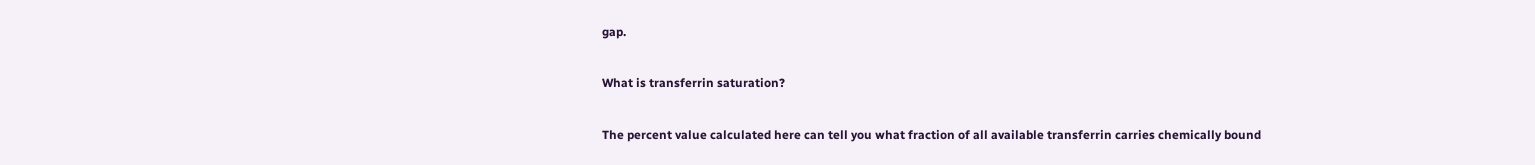gap.

What is transferrin saturation?

The percent value calculated here can tell you what fraction of all available transferrin carries chemically bound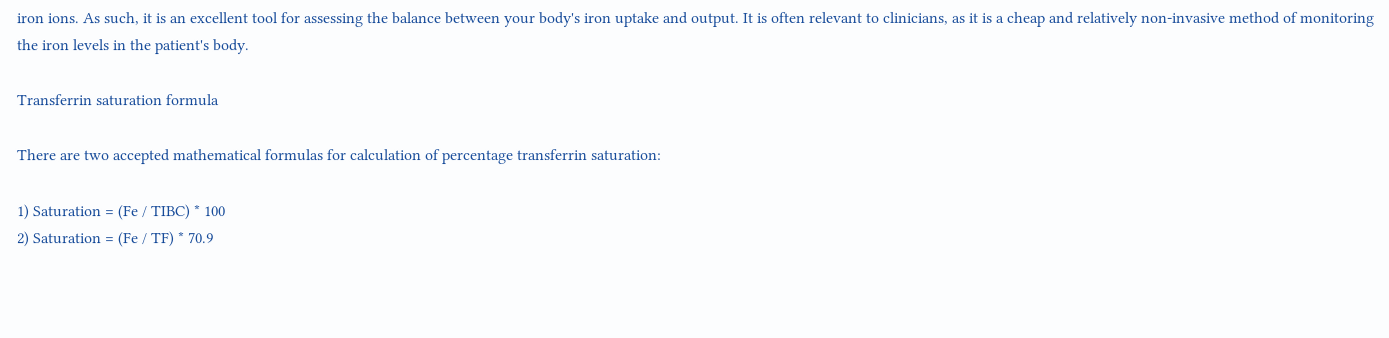iron ions. As such, it is an excellent tool for assessing the balance between your body's iron uptake and output. It is often relevant to clinicians, as it is a cheap and relatively non-invasive method of monitoring the iron levels in the patient's body.

Transferrin saturation formula

There are two accepted mathematical formulas for calculation of percentage transferrin saturation:

1) Saturation = (Fe / TIBC) * 100
2) Saturation = (Fe / TF) * 70.9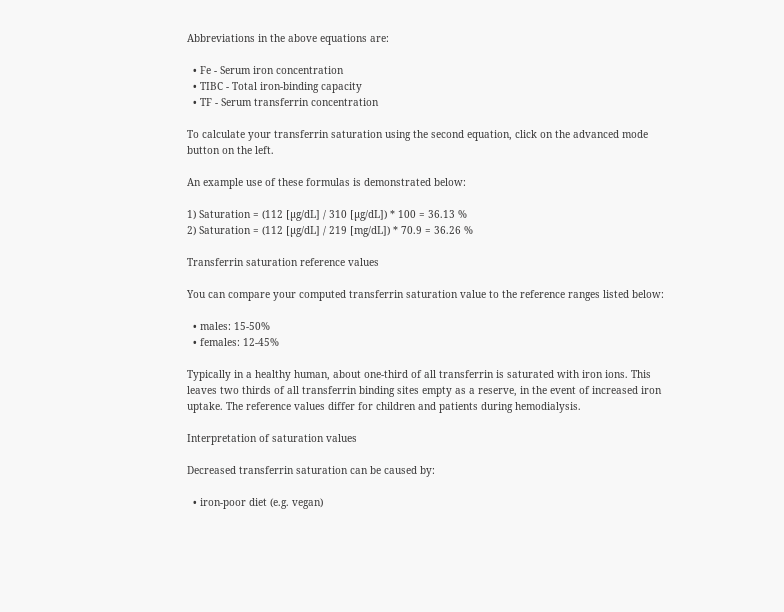Abbreviations in the above equations are:

  • Fe - Serum iron concentration
  • TIBC - Total iron-binding capacity
  • TF - Serum transferrin concentration

To calculate your transferrin saturation using the second equation, click on the advanced mode button on the left.

An example use of these formulas is demonstrated below:

1) Saturation = (112 [µg/dL] / 310 [µg/dL]) * 100 = 36.13 %
2) Saturation = (112 [µg/dL] / 219 [mg/dL]) * 70.9 = 36.26 %

Transferrin saturation reference values

You can compare your computed transferrin saturation value to the reference ranges listed below:

  • males: 15-50%
  • females: 12-45%

Typically in a healthy human, about one-third of all transferrin is saturated with iron ions. This leaves two thirds of all transferrin binding sites empty as a reserve, in the event of increased iron uptake. The reference values differ for children and patients during hemodialysis.

Interpretation of saturation values

Decreased transferrin saturation can be caused by:

  • iron-poor diet (e.g. vegan)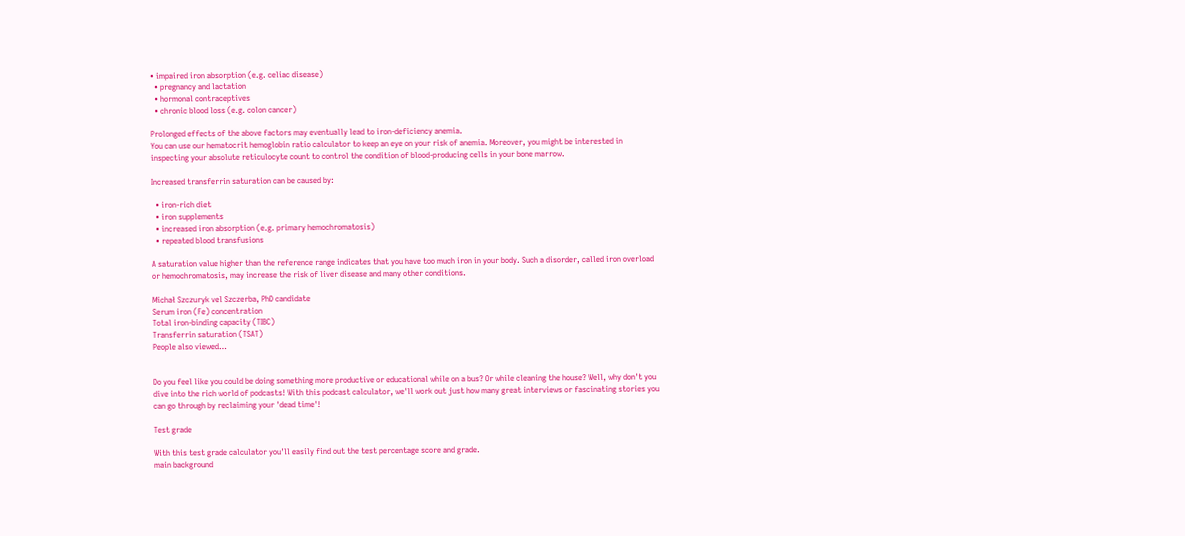• impaired iron absorption (e.g. celiac disease)
  • pregnancy and lactation
  • hormonal contraceptives
  • chronic blood loss (e.g. colon cancer)

Prolonged effects of the above factors may eventually lead to iron-deficiency anemia.
You can use our hematocrit hemoglobin ratio calculator to keep an eye on your risk of anemia. Moreover, you might be interested in inspecting your absolute reticulocyte count to control the condition of blood-producing cells in your bone marrow.

Increased transferrin saturation can be caused by:

  • iron-rich diet
  • iron supplements
  • increased iron absorption (e.g. primary hemochromatosis)
  • repeated blood transfusions

A saturation value higher than the reference range indicates that you have too much iron in your body. Such a disorder, called iron overload or hemochromatosis, may increase the risk of liver disease and many other conditions.

Michał Szczuryk vel Szczerba, PhD candidate
Serum iron (Fe) concentration
Total iron-binding capacity (TIBC)
Transferrin saturation (TSAT)
People also viewed…


Do you feel like you could be doing something more productive or educational while on a bus? Or while cleaning the house? Well, why don't you dive into the rich world of podcasts! With this podcast calculator, we'll work out just how many great interviews or fascinating stories you can go through by reclaiming your 'dead time'!

Test grade

With this test grade calculator you'll easily find out the test percentage score and grade.
main background